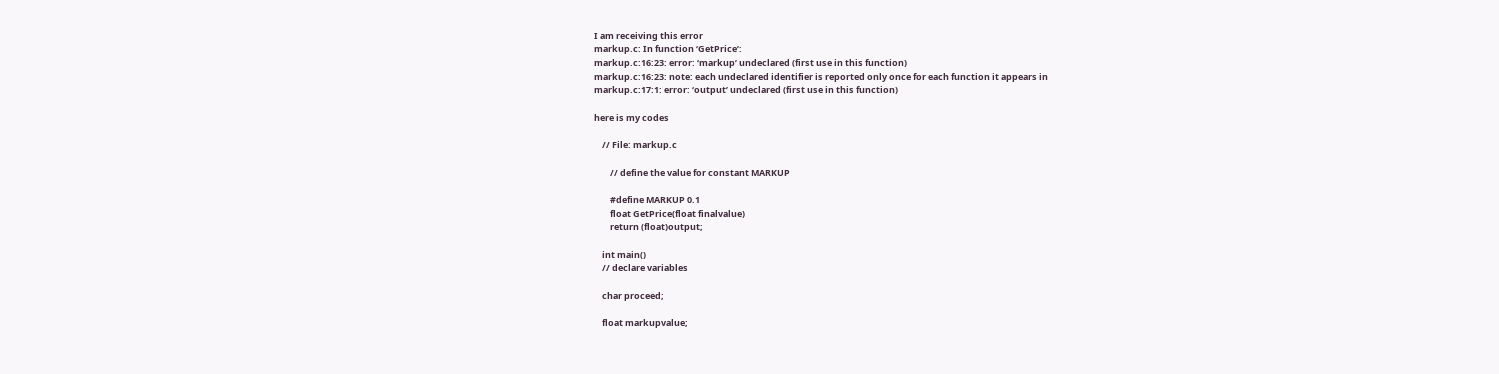I am receiving this error
markup.c: In function ‘GetPrice’:
markup.c:16:23: error: ‘markup’ undeclared (first use in this function)
markup.c:16:23: note: each undeclared identifier is reported only once for each function it appears in
markup.c:17:1: error: ‘output’ undeclared (first use in this function)

here is my codes

    // File: markup.c

        // define the value for constant MARKUP

        #define MARKUP 0.1
        float GetPrice(float finalvalue)
        return (float)output;

    int main()
    // declare variables

    char proceed;

    float markupvalue;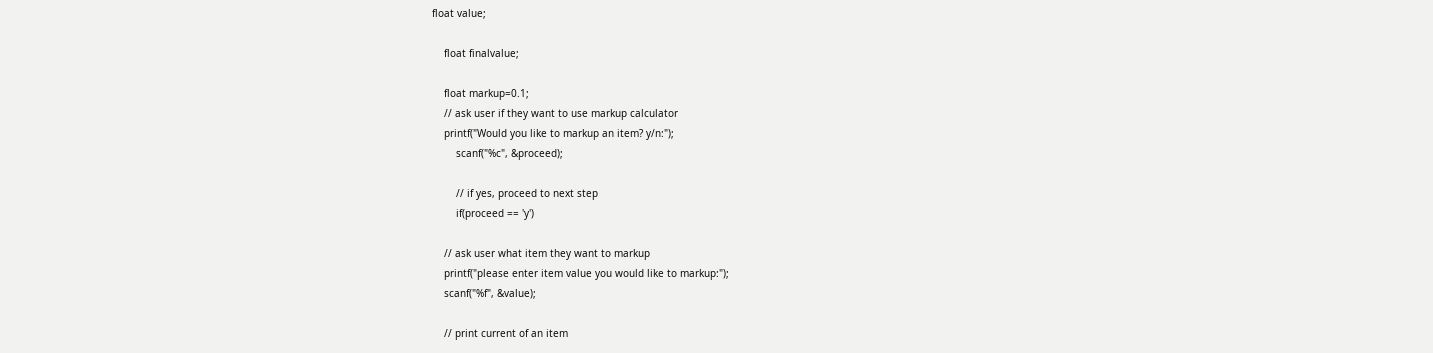float value;

    float finalvalue;

    float markup=0.1;
    // ask user if they want to use markup calculator
    printf("Would you like to markup an item? y/n:");
        scanf("%c", &proceed);

        // if yes, proceed to next step
        if(proceed == 'y')

    // ask user what item they want to markup
    printf("please enter item value you would like to markup:");
    scanf("%f", &value);

    // print current of an item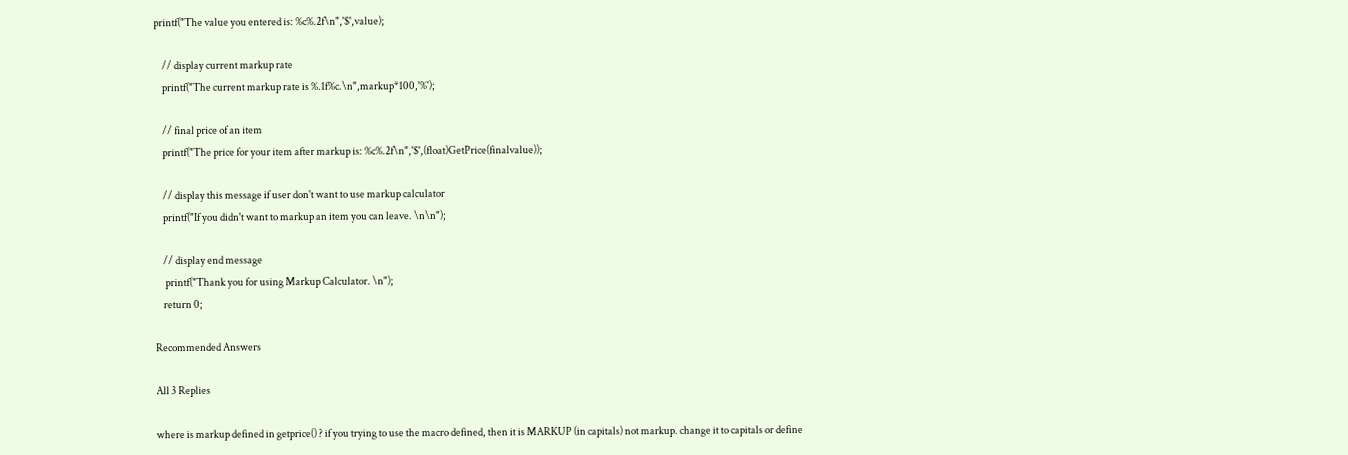printf("The value you entered is: %c%.2f\n",'$',value);

    // display current markup rate
    printf("The current markup rate is %.1f%c.\n",markup*100,'%');

    // final price of an item
    printf("The price for your item after markup is: %c%.2f\n",'$',(float)GetPrice(finalvalue));

    // display this message if user don't want to use markup calculator
    printf("If you didn't want to markup an item you can leave. \n\n");

    // display end message
     printf("Thank you for using Markup Calculator. \n");
    return 0;

Recommended Answers

All 3 Replies

where is markup defined in getprice() ? if you trying to use the macro defined, then it is MARKUP (in capitals) not markup. change it to capitals or define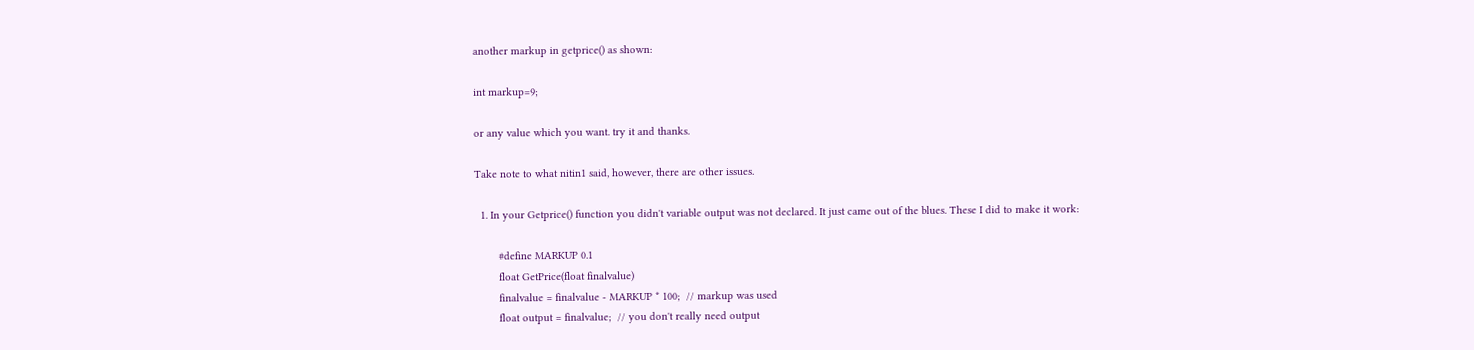another markup in getprice() as shown:

int markup=9;

or any value which you want. try it and thanks.

Take note to what nitin1 said, however, there are other issues.

  1. In your Getprice() function you didn't variable output was not declared. It just came out of the blues. These I did to make it work:

        #define MARKUP 0.1
        float GetPrice(float finalvalue)
        finalvalue = finalvalue - MARKUP * 100;  // markup was used
        float output = finalvalue;  // you don't really need output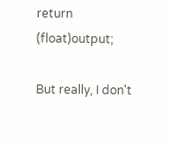return (float)output;

But really, I don't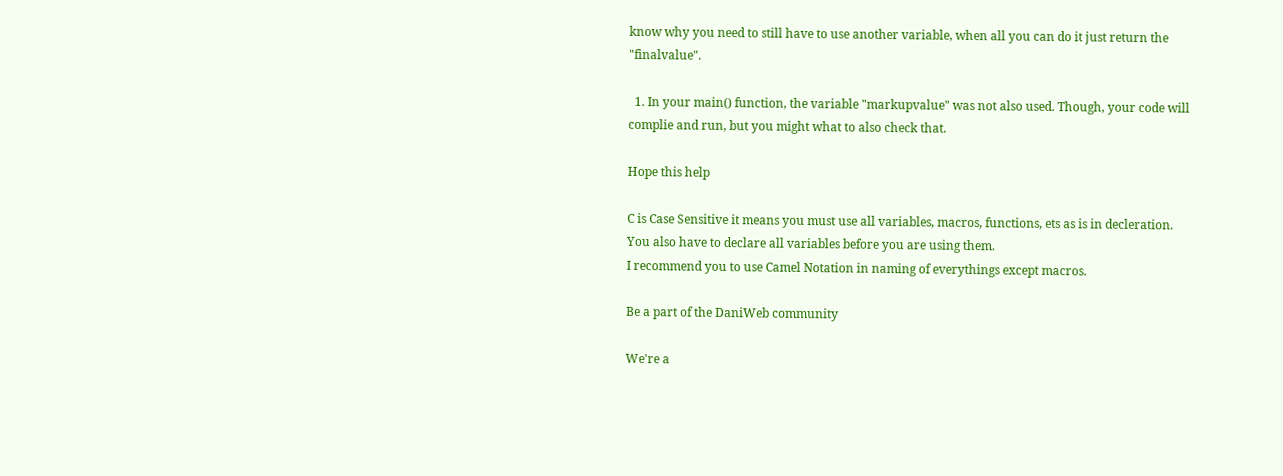know why you need to still have to use another variable, when all you can do it just return the "finalvalue".

  1. In your main() function, the variable "markupvalue" was not also used. Though, your code will complie and run, but you might what to also check that.

Hope this help

C is Case Sensitive it means you must use all variables, macros, functions, ets as is in decleration.
You also have to declare all variables before you are using them.
I recommend you to use Camel Notation in naming of everythings except macros.

Be a part of the DaniWeb community

We're a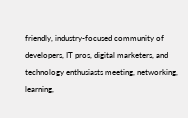friendly, industry-focused community of developers, IT pros, digital marketers, and technology enthusiasts meeting, networking, learning,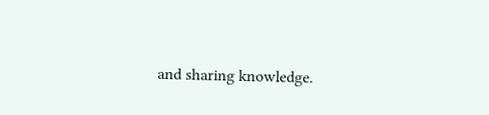and sharing knowledge.